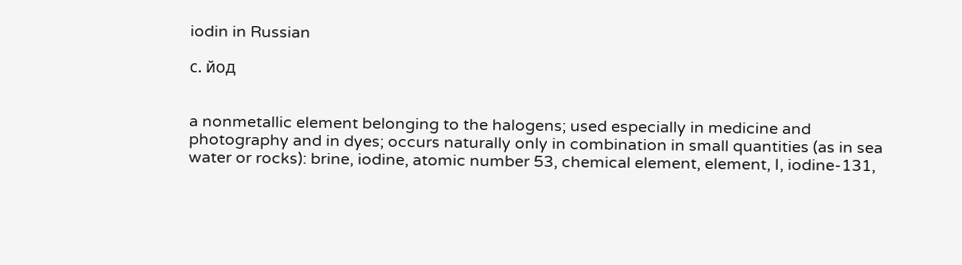iodin in Russian

с. йод


a nonmetallic element belonging to the halogens; used especially in medicine and photography and in dyes; occurs naturally only in combination in small quantities (as in sea water or rocks): brine, iodine, atomic number 53, chemical element, element, I, iodine-131,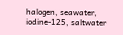halogen, seawater, iodine-125, saltwater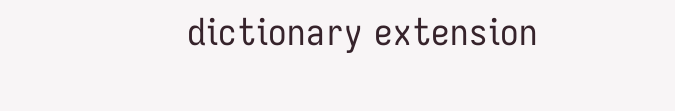dictionary extension